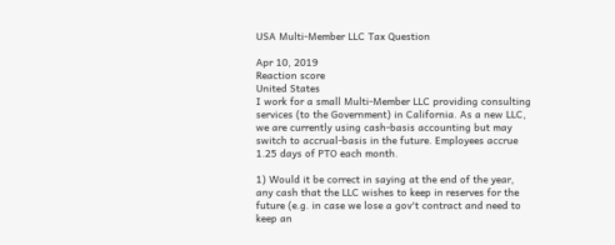USA Multi-Member LLC Tax Question

Apr 10, 2019
Reaction score
United States
I work for a small Multi-Member LLC providing consulting services (to the Government) in California. As a new LLC, we are currently using cash-basis accounting but may switch to accrual-basis in the future. Employees accrue 1.25 days of PTO each month.

1) Would it be correct in saying at the end of the year, any cash that the LLC wishes to keep in reserves for the future (e.g. in case we lose a gov't contract and need to keep an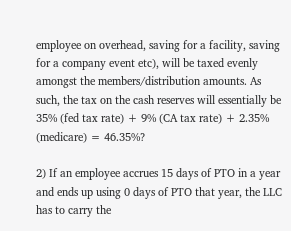employee on overhead, saving for a facility, saving for a company event etc), will be taxed evenly amongst the members/distribution amounts. As such, the tax on the cash reserves will essentially be 35% (fed tax rate) + 9% (CA tax rate) + 2.35% (medicare) = 46.35%?

2) If an employee accrues 15 days of PTO in a year and ends up using 0 days of PTO that year, the LLC has to carry the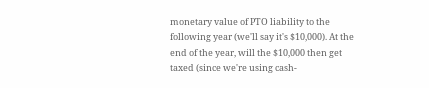monetary value of PTO liability to the following year (we'll say it's $10,000). At the end of the year, will the $10,000 then get taxed (since we're using cash-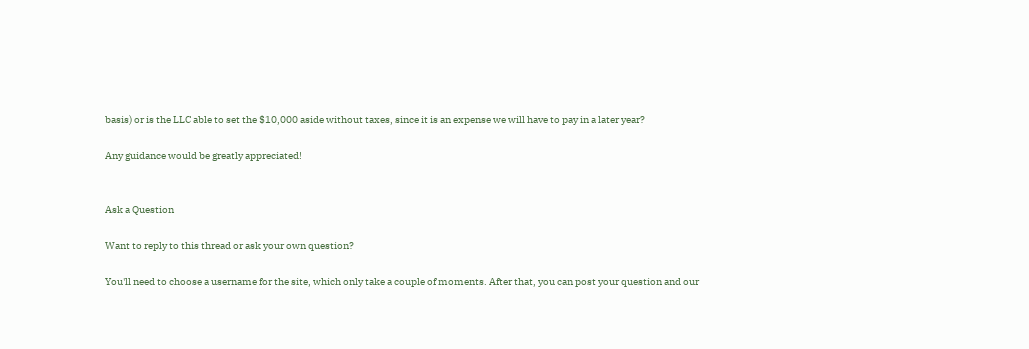basis) or is the LLC able to set the $10,000 aside without taxes, since it is an expense we will have to pay in a later year?

Any guidance would be greatly appreciated!


Ask a Question

Want to reply to this thread or ask your own question?

You'll need to choose a username for the site, which only take a couple of moments. After that, you can post your question and our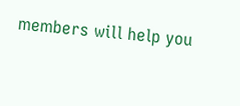members will help you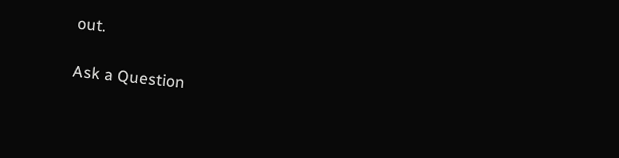out.

Ask a Question